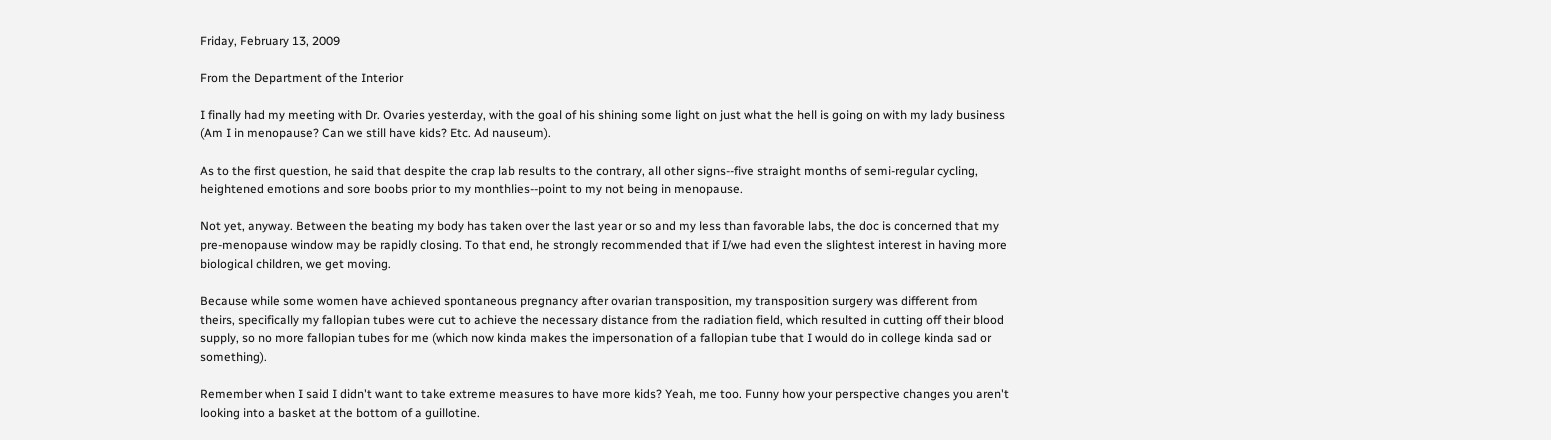Friday, February 13, 2009

From the Department of the Interior

I finally had my meeting with Dr. Ovaries yesterday, with the goal of his shining some light on just what the hell is going on with my lady business (Am I in menopause? Can we still have kids? Etc. Ad nauseum).

As to the first question, he said that despite the crap lab results to the contrary, all other signs--five straight months of semi-regular cycling, heightened emotions and sore boobs prior to my monthlies--point to my not being in menopause.

Not yet, anyway. Between the beating my body has taken over the last year or so and my less than favorable labs, the doc is concerned that my pre-menopause window may be rapidly closing. To that end, he strongly recommended that if I/we had even the slightest interest in having more biological children, we get moving.

Because while some women have achieved spontaneous pregnancy after ovarian transposition, my transposition surgery was different from theirs, specifically my fallopian tubes were cut to achieve the necessary distance from the radiation field, which resulted in cutting off their blood supply, so no more fallopian tubes for me (which now kinda makes the impersonation of a fallopian tube that I would do in college kinda sad or something).

Remember when I said I didn't want to take extreme measures to have more kids? Yeah, me too. Funny how your perspective changes you aren't looking into a basket at the bottom of a guillotine.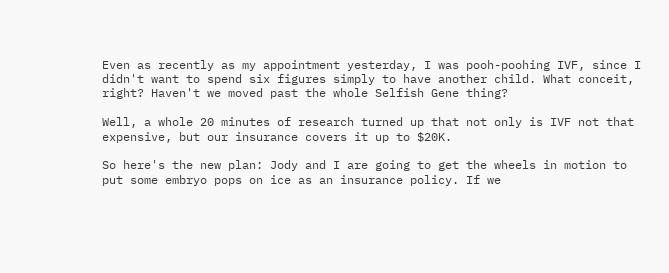Even as recently as my appointment yesterday, I was pooh-poohing IVF, since I didn't want to spend six figures simply to have another child. What conceit, right? Haven't we moved past the whole Selfish Gene thing?

Well, a whole 20 minutes of research turned up that not only is IVF not that expensive, but our insurance covers it up to $20K.

So here's the new plan: Jody and I are going to get the wheels in motion to put some embryo pops on ice as an insurance policy. If we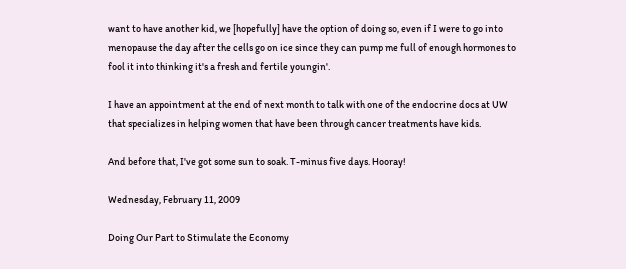want to have another kid, we [hopefully] have the option of doing so, even if I were to go into menopause the day after the cells go on ice since they can pump me full of enough hormones to fool it into thinking it's a fresh and fertile youngin'.

I have an appointment at the end of next month to talk with one of the endocrine docs at UW that specializes in helping women that have been through cancer treatments have kids.

And before that, I've got some sun to soak. T-minus five days. Hooray!

Wednesday, February 11, 2009

Doing Our Part to Stimulate the Economy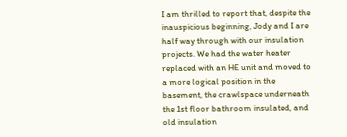I am thrilled to report that, despite the inauspicious beginning, Jody and I are half way through with our insulation projects. We had the water heater replaced with an HE unit and moved to a more logical position in the basement, the crawlspace underneath the 1st floor bathroom insulated, and old insulation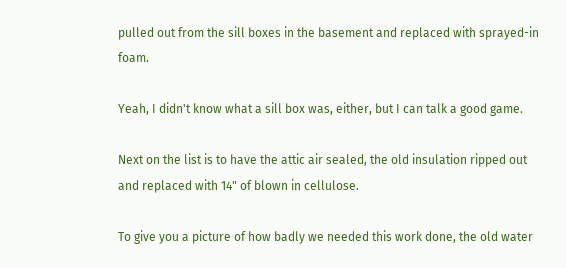pulled out from the sill boxes in the basement and replaced with sprayed-in foam.

Yeah, I didn't know what a sill box was, either, but I can talk a good game.

Next on the list is to have the attic air sealed, the old insulation ripped out and replaced with 14" of blown in cellulose.

To give you a picture of how badly we needed this work done, the old water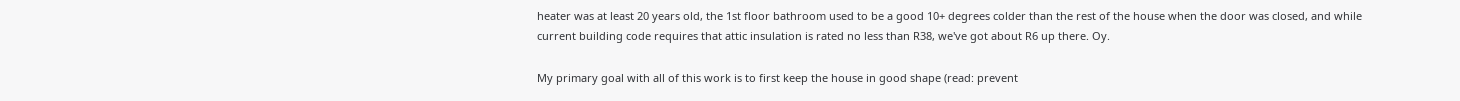heater was at least 20 years old, the 1st floor bathroom used to be a good 10+ degrees colder than the rest of the house when the door was closed, and while current building code requires that attic insulation is rated no less than R38, we've got about R6 up there. Oy.

My primary goal with all of this work is to first keep the house in good shape (read: prevent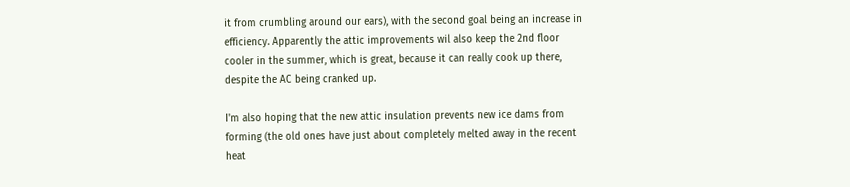it from crumbling around our ears), with the second goal being an increase in efficiency. Apparently the attic improvements wil also keep the 2nd floor cooler in the summer, which is great, because it can really cook up there, despite the AC being cranked up.

I'm also hoping that the new attic insulation prevents new ice dams from forming (the old ones have just about completely melted away in the recent heat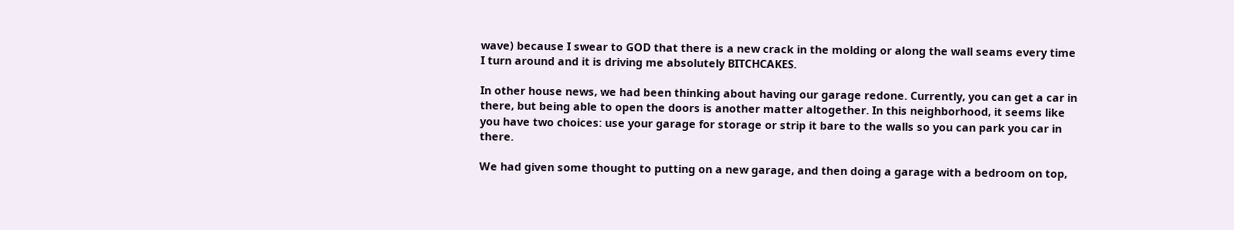wave) because I swear to GOD that there is a new crack in the molding or along the wall seams every time I turn around and it is driving me absolutely BITCHCAKES.

In other house news, we had been thinking about having our garage redone. Currently, you can get a car in there, but being able to open the doors is another matter altogether. In this neighborhood, it seems like you have two choices: use your garage for storage or strip it bare to the walls so you can park you car in there.

We had given some thought to putting on a new garage, and then doing a garage with a bedroom on top,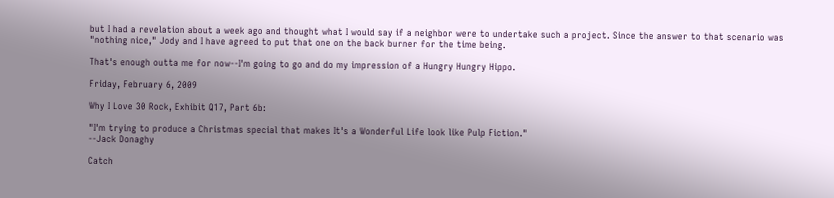but I had a revelation about a week ago and thought what I would say if a neighbor were to undertake such a project. Since the answer to that scenario was "nothing nice," Jody and I have agreed to put that one on the back burner for the time being.

That's enough outta me for now--I'm going to go and do my impression of a Hungry Hungry Hippo.

Friday, February 6, 2009

Why I Love 30 Rock, Exhibit Q17, Part 6b:

"I'm trying to produce a Christmas special that makes It's a Wonderful Life look like Pulp Fiction."
--Jack Donaghy

Catch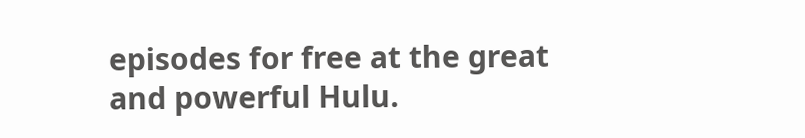episodes for free at the great and powerful Hulu.